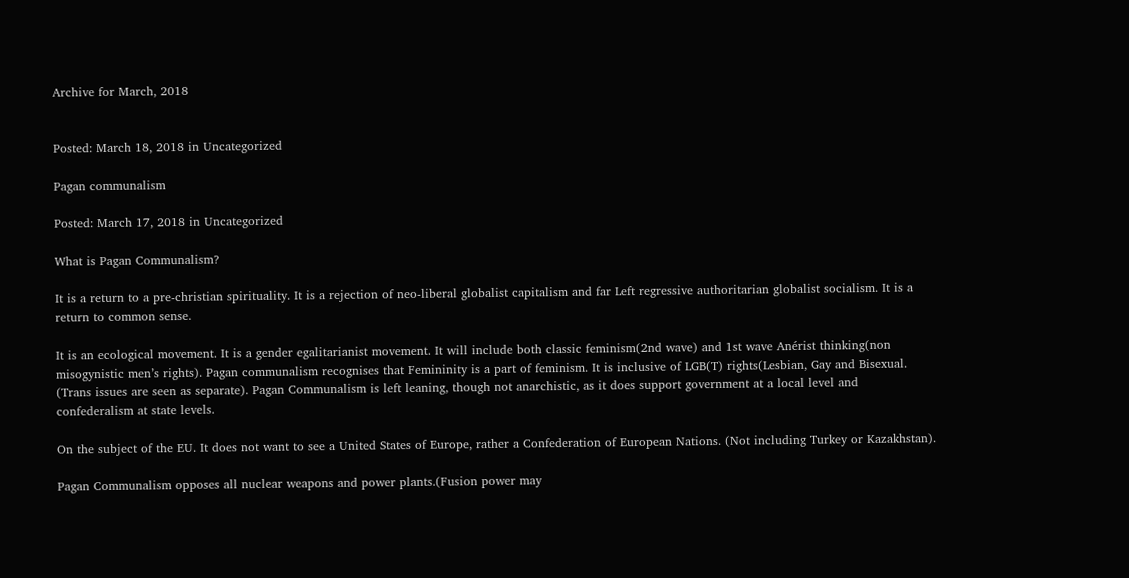Archive for March, 2018


Posted: March 18, 2018 in Uncategorized

Pagan communalism

Posted: March 17, 2018 in Uncategorized

What is Pagan Communalism?

It is a return to a pre-christian spirituality. It is a rejection of neo-liberal globalist capitalism and far Left regressive authoritarian globalist socialism. It is a return to common sense.

It is an ecological movement. It is a gender egalitarianist movement. It will include both classic feminism(2nd wave) and 1st wave Anérist thinking(non misogynistic men’s rights). Pagan communalism recognises that Femininity is a part of feminism. It is inclusive of LGB(T) rights(Lesbian, Gay and Bisexual. (Trans issues are seen as separate). Pagan Communalism is left leaning, though not anarchistic, as it does support government at a local level and confederalism at state levels.

On the subject of the EU. It does not want to see a United States of Europe, rather a Confederation of European Nations. (Not including Turkey or Kazakhstan).

Pagan Communalism opposes all nuclear weapons and power plants.(Fusion power may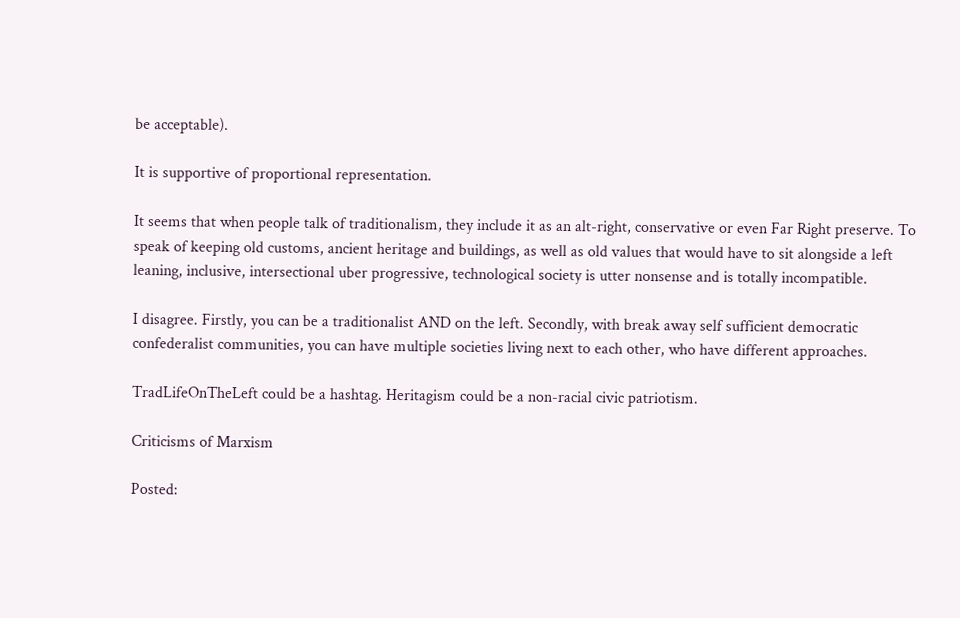be acceptable).

It is supportive of proportional representation.

It seems that when people talk of traditionalism, they include it as an alt-right, conservative or even Far Right preserve. To speak of keeping old customs, ancient heritage and buildings, as well as old values that would have to sit alongside a left leaning, inclusive, intersectional uber progressive, technological society is utter nonsense and is totally incompatible.

I disagree. Firstly, you can be a traditionalist AND on the left. Secondly, with break away self sufficient democratic confederalist communities, you can have multiple societies living next to each other, who have different approaches.

TradLifeOnTheLeft could be a hashtag. Heritagism could be a non-racial civic patriotism.

Criticisms of Marxism

Posted: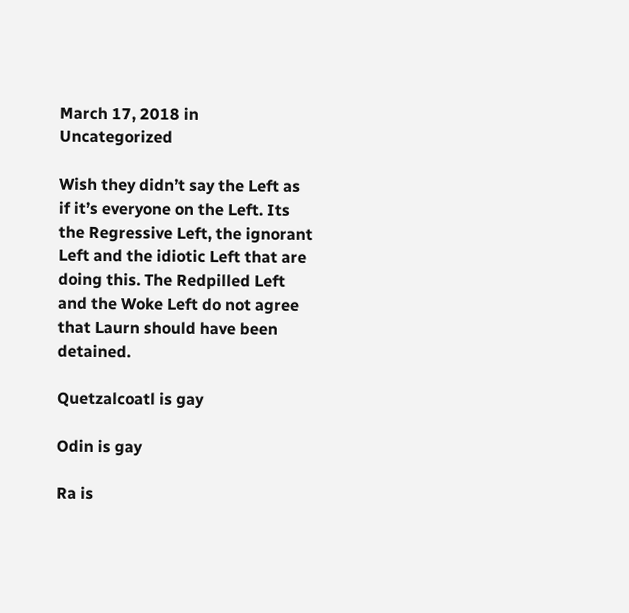March 17, 2018 in Uncategorized

Wish they didn’t say the Left as if it’s everyone on the Left. Its the Regressive Left, the ignorant Left and the idiotic Left that are doing this. The Redpilled Left and the Woke Left do not agree that Laurn should have been detained.

Quetzalcoatl is gay

Odin is gay

Ra is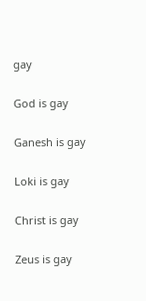gay

God is gay

Ganesh is gay

Loki is gay

Christ is gay

Zeus is gay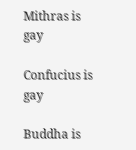Mithras is gay

Confucius is gay

Buddha is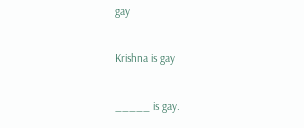gay

Krishna is gay

_____ is gay.